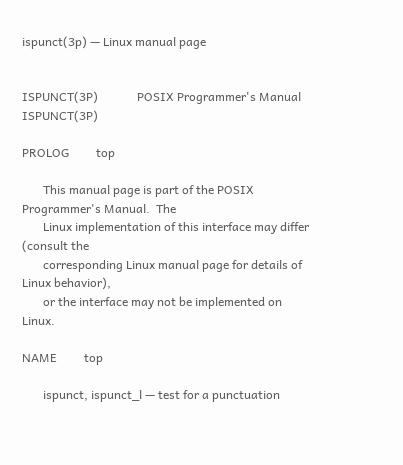ispunct(3p) — Linux manual page


ISPUNCT(3P)             POSIX Programmer's Manual            ISPUNCT(3P)

PROLOG         top

       This manual page is part of the POSIX Programmer's Manual.  The
       Linux implementation of this interface may differ (consult the
       corresponding Linux manual page for details of Linux behavior),
       or the interface may not be implemented on Linux.

NAME         top

       ispunct, ispunct_l — test for a punctuation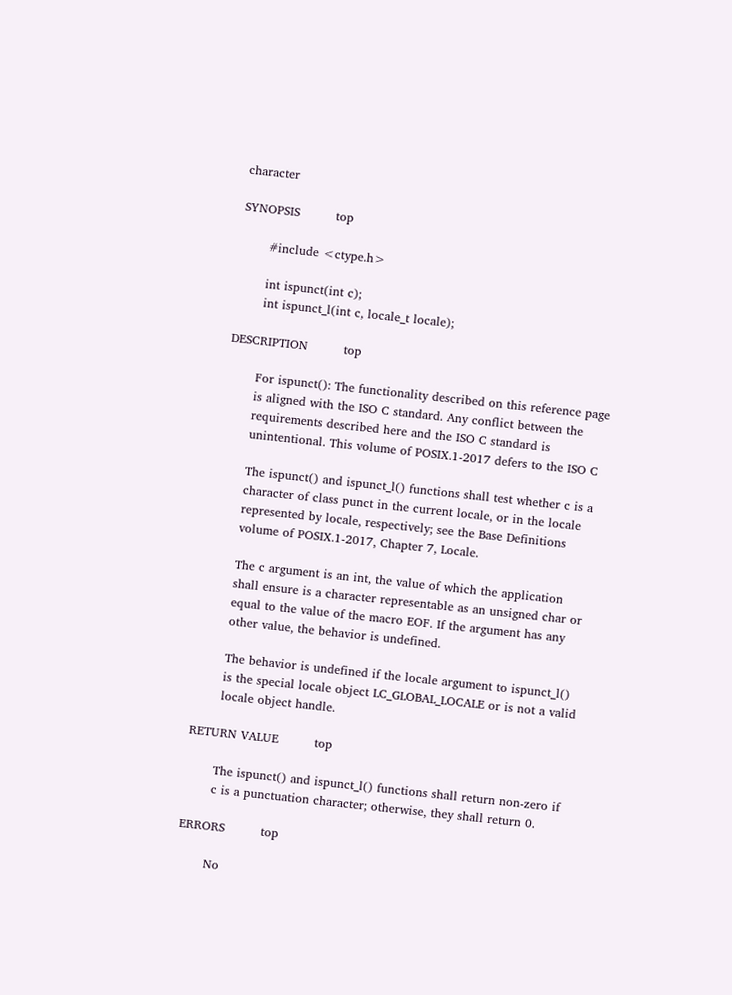character

SYNOPSIS         top

       #include <ctype.h>

       int ispunct(int c);
       int ispunct_l(int c, locale_t locale);

DESCRIPTION         top

       For ispunct(): The functionality described on this reference page
       is aligned with the ISO C standard. Any conflict between the
       requirements described here and the ISO C standard is
       unintentional. This volume of POSIX.1‐2017 defers to the ISO C

       The ispunct() and ispunct_l() functions shall test whether c is a
       character of class punct in the current locale, or in the locale
       represented by locale, respectively; see the Base Definitions
       volume of POSIX.1‐2017, Chapter 7, Locale.

       The c argument is an int, the value of which the application
       shall ensure is a character representable as an unsigned char or
       equal to the value of the macro EOF. If the argument has any
       other value, the behavior is undefined.

       The behavior is undefined if the locale argument to ispunct_l()
       is the special locale object LC_GLOBAL_LOCALE or is not a valid
       locale object handle.

RETURN VALUE         top

       The ispunct() and ispunct_l() functions shall return non-zero if
       c is a punctuation character; otherwise, they shall return 0.

ERRORS         top

       No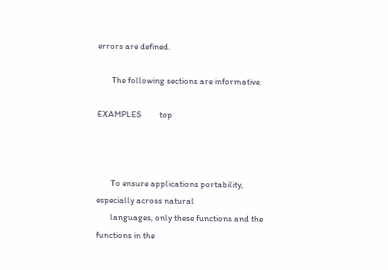errors are defined.

       The following sections are informative.

EXAMPLES         top



       To ensure applications portability, especially across natural
       languages, only these functions and the functions in the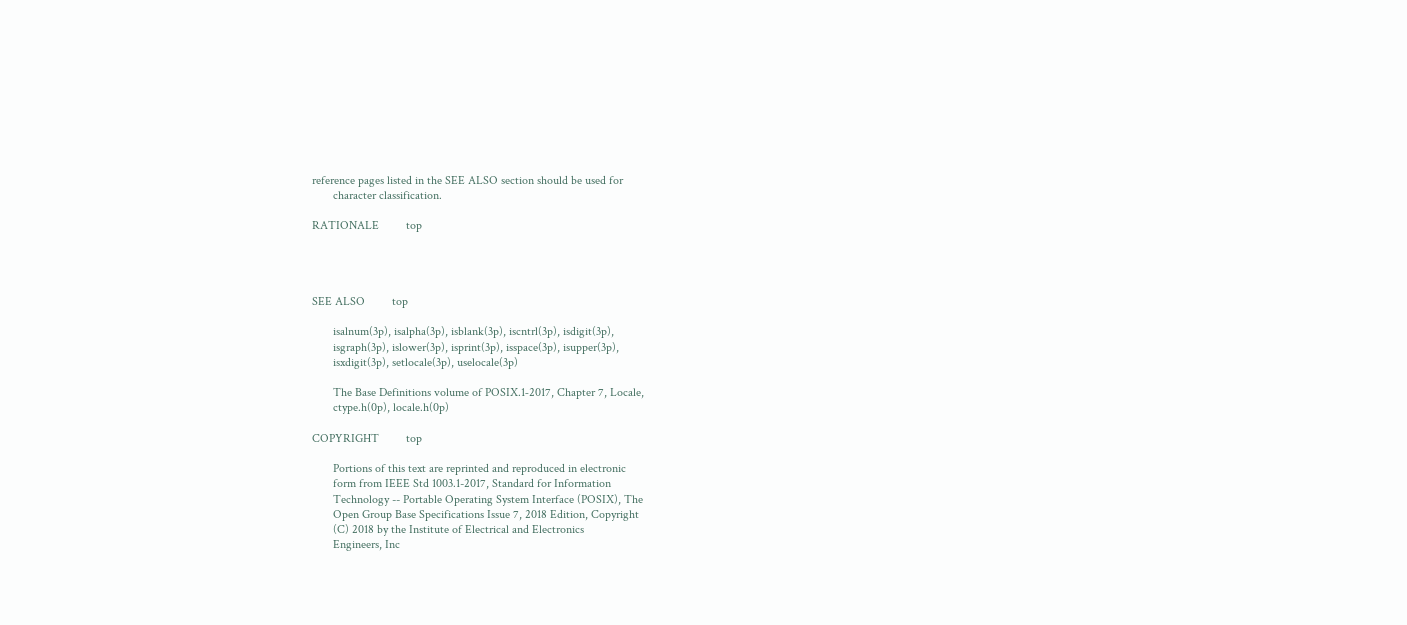reference pages listed in the SEE ALSO section should be used for
       character classification.

RATIONALE         top




SEE ALSO         top

       isalnum(3p), isalpha(3p), isblank(3p), iscntrl(3p), isdigit(3p),
       isgraph(3p), islower(3p), isprint(3p), isspace(3p), isupper(3p),
       isxdigit(3p), setlocale(3p), uselocale(3p)

       The Base Definitions volume of POSIX.1‐2017, Chapter 7, Locale,
       ctype.h(0p), locale.h(0p)

COPYRIGHT         top

       Portions of this text are reprinted and reproduced in electronic
       form from IEEE Std 1003.1-2017, Standard for Information
       Technology -- Portable Operating System Interface (POSIX), The
       Open Group Base Specifications Issue 7, 2018 Edition, Copyright
       (C) 2018 by the Institute of Electrical and Electronics
       Engineers, Inc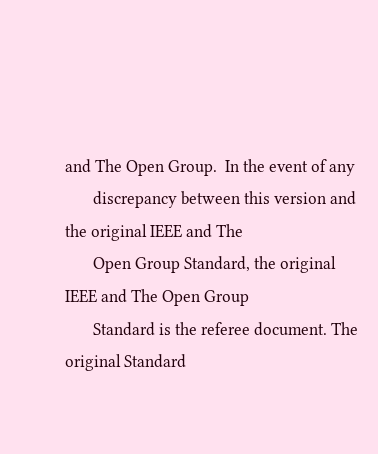and The Open Group.  In the event of any
       discrepancy between this version and the original IEEE and The
       Open Group Standard, the original IEEE and The Open Group
       Standard is the referee document. The original Standard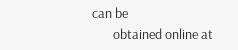can be
       obtained online at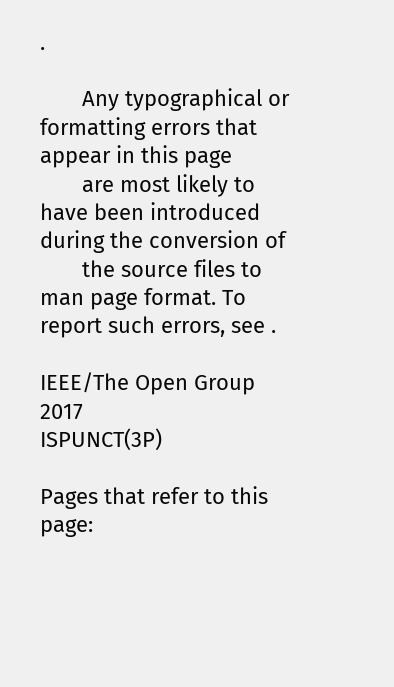.

       Any typographical or formatting errors that appear in this page
       are most likely to have been introduced during the conversion of
       the source files to man page format. To report such errors, see .

IEEE/The Open Group               2017                       ISPUNCT(3P)

Pages that refer to this page: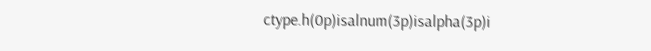ctype.h(0p)isalnum(3p)isalpha(3p)i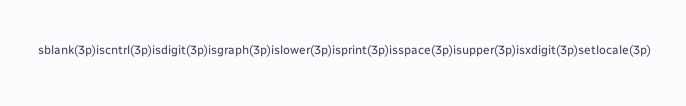sblank(3p)iscntrl(3p)isdigit(3p)isgraph(3p)islower(3p)isprint(3p)isspace(3p)isupper(3p)isxdigit(3p)setlocale(3p)